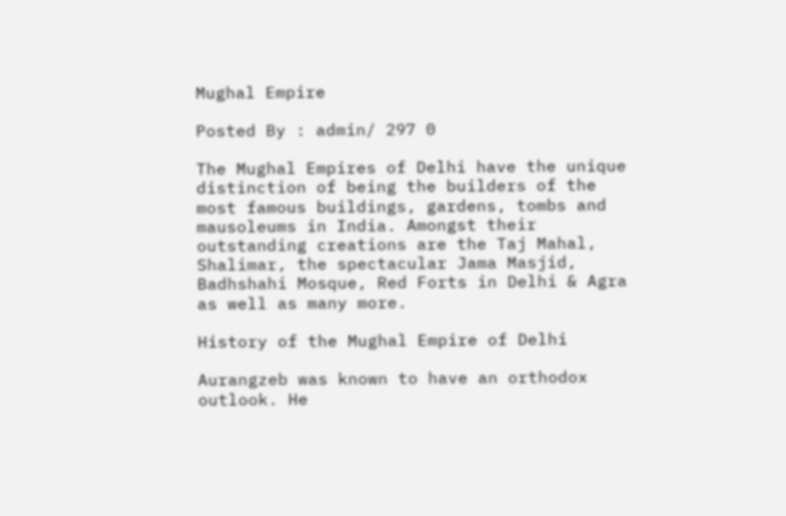Mughal Empire

Posted By : admin/ 297 0

The Mughal Empires of Delhi have the unique distinction of being the builders of the most famous buildings, gardens, tombs and mausoleums in India. Amongst their outstanding creations are the Taj Mahal, Shalimar, the spectacular Jama Masjid, Badhshahi Mosque, Red Forts in Delhi & Agra as well as many more.

History of the Mughal Empire of Delhi

Aurangzeb was known to have an orthodox outlook. He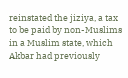reinstated the jiziya, a tax to be paid by non-Muslims in a Muslim state, which Akbar had previously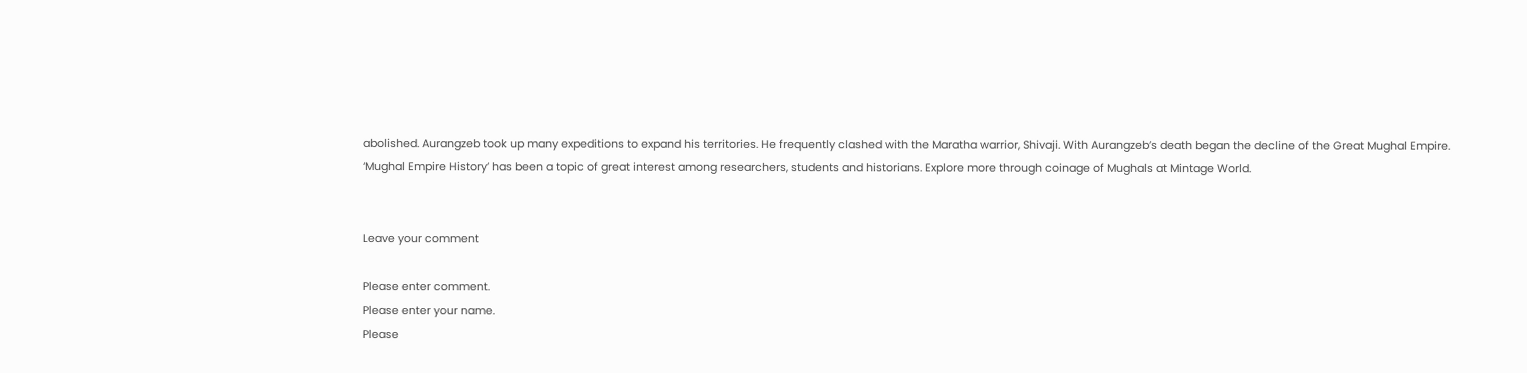abolished. Aurangzeb took up many expeditions to expand his territories. He frequently clashed with the Maratha warrior, Shivaji. With Aurangzeb’s death began the decline of the Great Mughal Empire. ‘Mughal Empire History’ has been a topic of great interest among researchers, students and historians. Explore more through coinage of Mughals at Mintage World.


Leave your comment

Please enter comment.
Please enter your name.
Please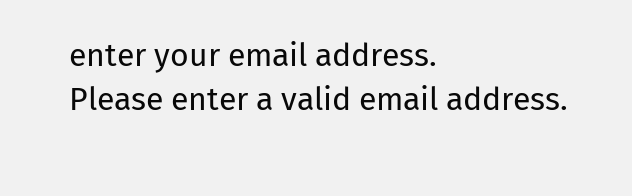enter your email address.
Please enter a valid email address.